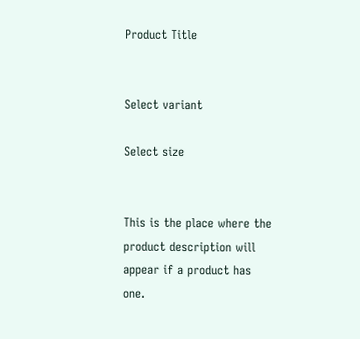Product Title


Select variant

Select size


This is the place where the product description will appear if a product has one.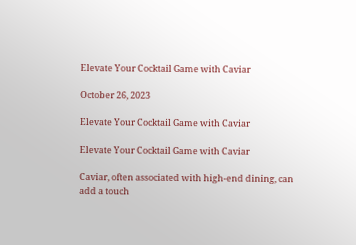Elevate Your Cocktail Game with Caviar

October 26, 2023

Elevate Your Cocktail Game with Caviar

Elevate Your Cocktail Game with Caviar

Caviar, often associated with high-end dining, can add a touch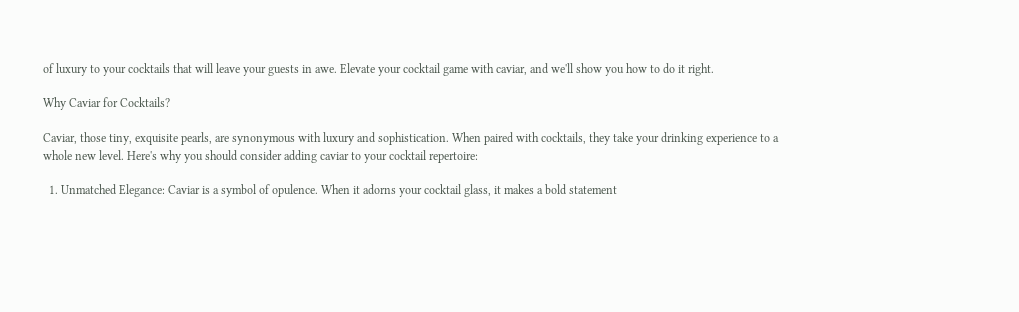of luxury to your cocktails that will leave your guests in awe. Elevate your cocktail game with caviar, and we'll show you how to do it right.

Why Caviar for Cocktails?

Caviar, those tiny, exquisite pearls, are synonymous with luxury and sophistication. When paired with cocktails, they take your drinking experience to a whole new level. Here's why you should consider adding caviar to your cocktail repertoire:

  1. Unmatched Elegance: Caviar is a symbol of opulence. When it adorns your cocktail glass, it makes a bold statement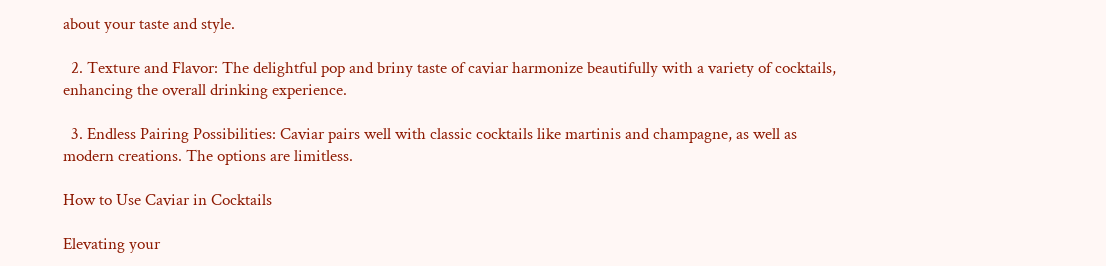about your taste and style.

  2. Texture and Flavor: The delightful pop and briny taste of caviar harmonize beautifully with a variety of cocktails, enhancing the overall drinking experience.

  3. Endless Pairing Possibilities: Caviar pairs well with classic cocktails like martinis and champagne, as well as modern creations. The options are limitless.

How to Use Caviar in Cocktails

Elevating your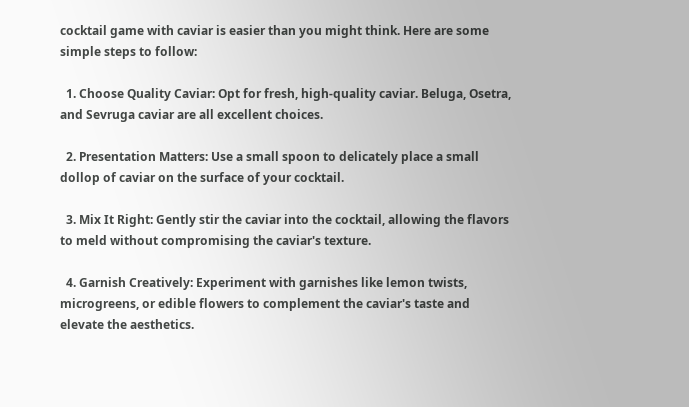cocktail game with caviar is easier than you might think. Here are some simple steps to follow:

  1. Choose Quality Caviar: Opt for fresh, high-quality caviar. Beluga, Osetra, and Sevruga caviar are all excellent choices.

  2. Presentation Matters: Use a small spoon to delicately place a small dollop of caviar on the surface of your cocktail.

  3. Mix It Right: Gently stir the caviar into the cocktail, allowing the flavors to meld without compromising the caviar's texture.

  4. Garnish Creatively: Experiment with garnishes like lemon twists, microgreens, or edible flowers to complement the caviar's taste and elevate the aesthetics.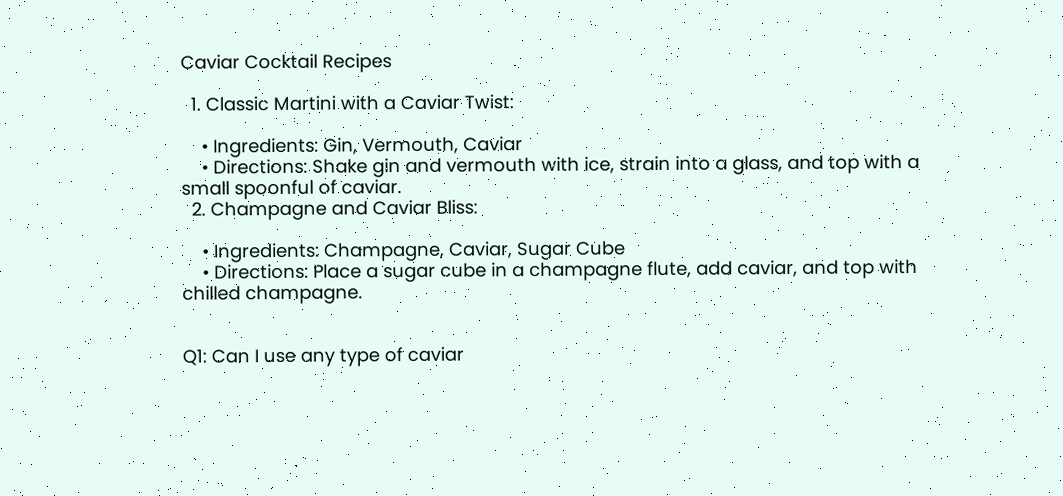Caviar Cocktail Recipes

  1. Classic Martini with a Caviar Twist:

    • Ingredients: Gin, Vermouth, Caviar
    • Directions: Shake gin and vermouth with ice, strain into a glass, and top with a small spoonful of caviar.
  2. Champagne and Caviar Bliss:

    • Ingredients: Champagne, Caviar, Sugar Cube
    • Directions: Place a sugar cube in a champagne flute, add caviar, and top with chilled champagne.


Q1: Can I use any type of caviar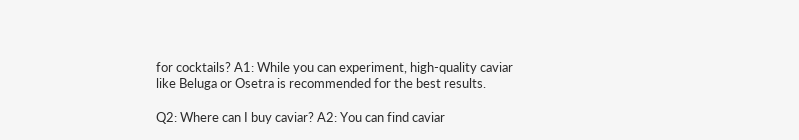for cocktails? A1: While you can experiment, high-quality caviar like Beluga or Osetra is recommended for the best results.

Q2: Where can I buy caviar? A2: You can find caviar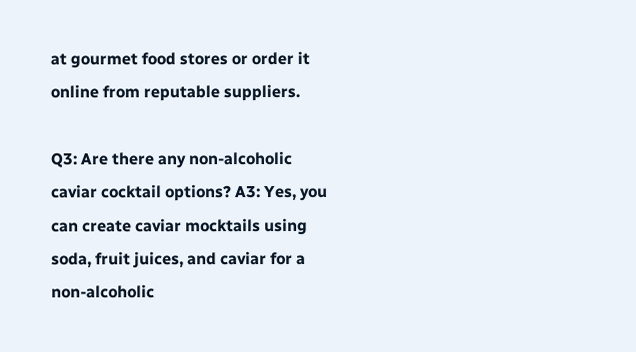at gourmet food stores or order it online from reputable suppliers.

Q3: Are there any non-alcoholic caviar cocktail options? A3: Yes, you can create caviar mocktails using soda, fruit juices, and caviar for a non-alcoholic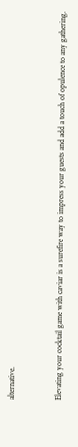alternative.


Elevating your cocktail game with caviar is a surefire way to impress your guests and add a touch of opulence to any gathering.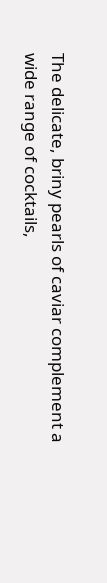The delicate, briny pearls of caviar complement a wide range of cocktails,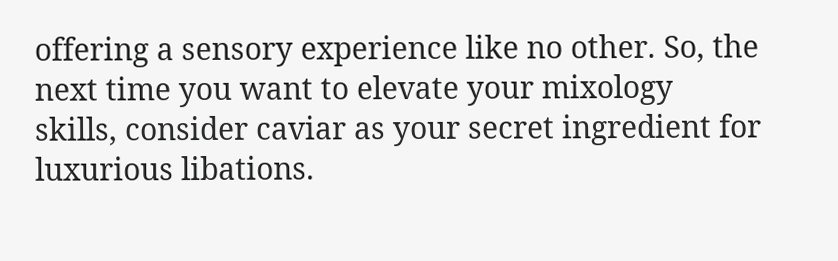offering a sensory experience like no other. So, the next time you want to elevate your mixology skills, consider caviar as your secret ingredient for luxurious libations.